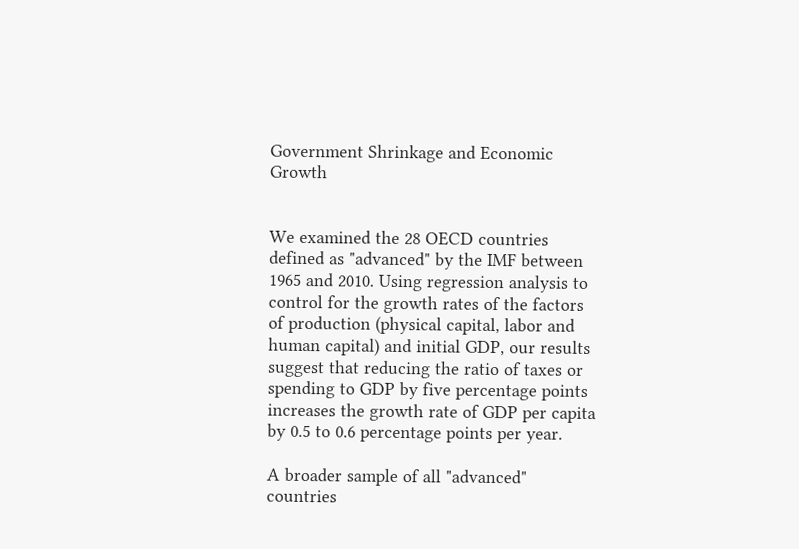Government Shrinkage and Economic Growth


We examined the 28 OECD countries defined as "advanced" by the IMF between 1965 and 2010. Using regression analysis to control for the growth rates of the factors of production (physical capital, labor and human capital) and initial GDP, our results suggest that reducing the ratio of taxes or spending to GDP by five percentage points increases the growth rate of GDP per capita by 0.5 to 0.6 percentage points per year.

A broader sample of all "advanced" countries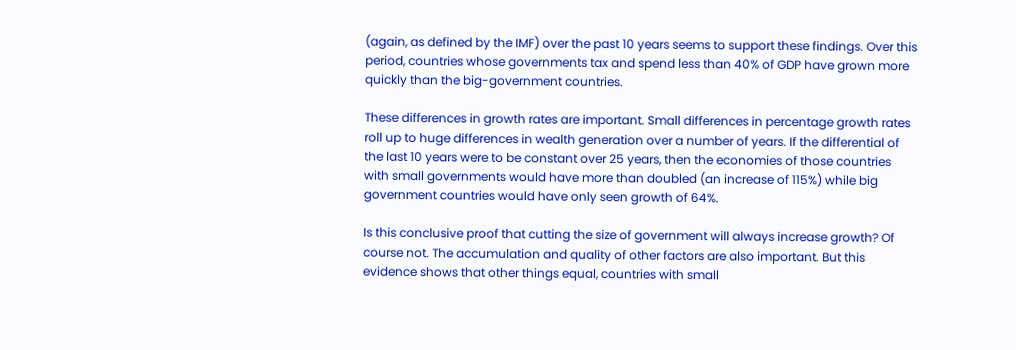(again, as defined by the IMF) over the past 10 years seems to support these findings. Over this period, countries whose governments tax and spend less than 40% of GDP have grown more quickly than the big-government countries.

These differences in growth rates are important. Small differences in percentage growth rates roll up to huge differences in wealth generation over a number of years. If the differential of the last 10 years were to be constant over 25 years, then the economies of those countries with small governments would have more than doubled (an increase of 115%) while big government countries would have only seen growth of 64%.

Is this conclusive proof that cutting the size of government will always increase growth? Of course not. The accumulation and quality of other factors are also important. But this evidence shows that other things equal, countries with small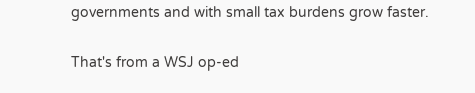governments and with small tax burdens grow faster.

That's from a WSJ op-ed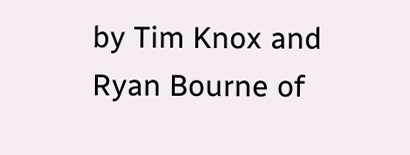by Tim Knox and Ryan Bourne of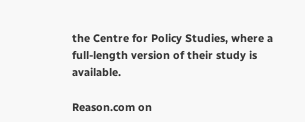the Centre for Policy Studies, where a full-length version of their study is available.

Reason.com on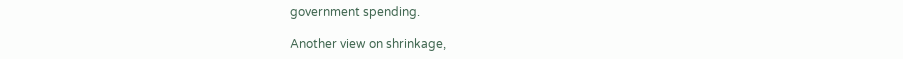government spending.

Another view on shrinkage,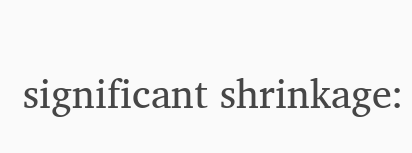significant shrinkage: